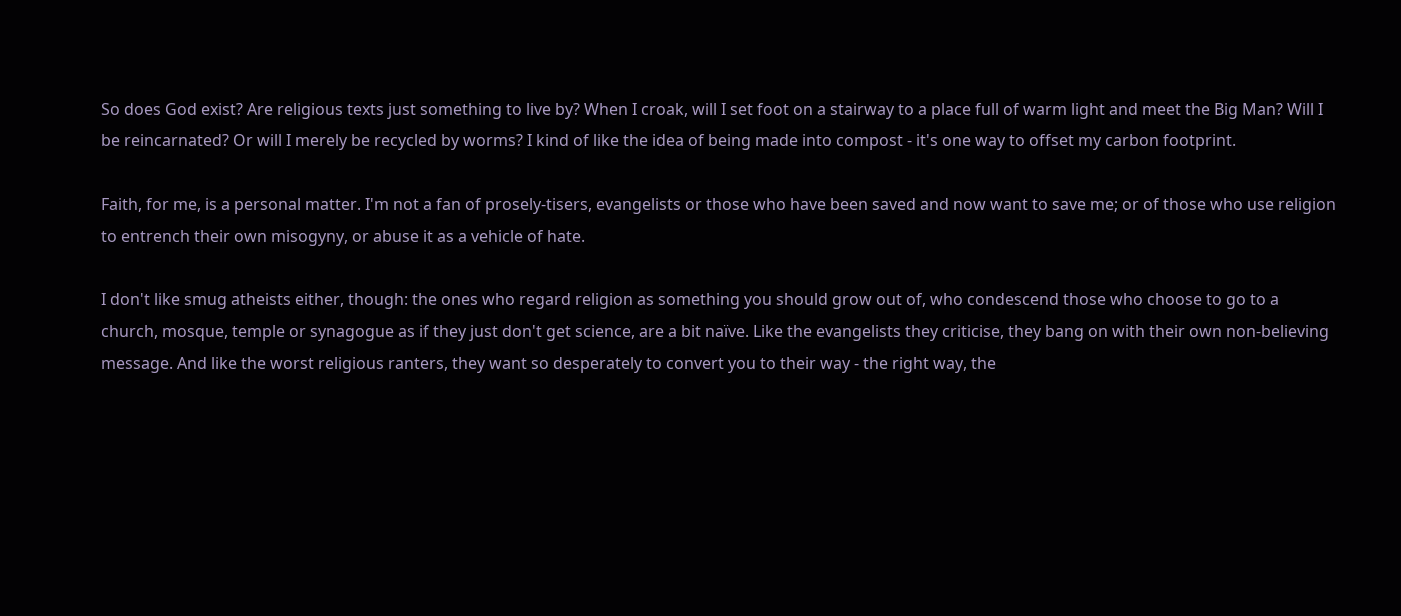So does God exist? Are religious texts just something to live by? When I croak, will I set foot on a stairway to a place full of warm light and meet the Big Man? Will I be reincarnated? Or will I merely be recycled by worms? I kind of like the idea of being made into compost - it's one way to offset my carbon footprint.

Faith, for me, is a personal matter. I'm not a fan of prosely-tisers, evangelists or those who have been saved and now want to save me; or of those who use religion to entrench their own misogyny, or abuse it as a vehicle of hate.

I don't like smug atheists either, though: the ones who regard religion as something you should grow out of, who condescend those who choose to go to a church, mosque, temple or synagogue as if they just don't get science, are a bit naïve. Like the evangelists they criticise, they bang on with their own non-believing message. And like the worst religious ranters, they want so desperately to convert you to their way - the right way, the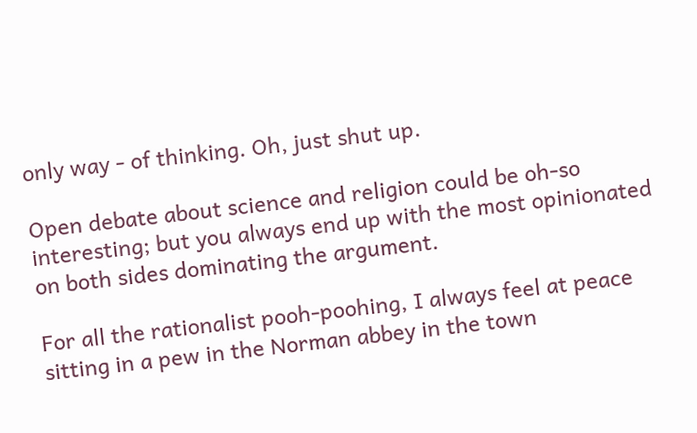only way - of thinking. Oh, just shut up.

Open debate about science and religion could be oh-so interesting; but you always end up with the most opinionated on both sides dominating the argument.

For all the rationalist pooh-poohing, I always feel at peace sitting in a pew in the Norman abbey in the town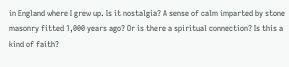in England where I grew up. Is it nostalgia? A sense of calm imparted by stone masonry fitted 1,000 years ago? Or is there a spiritual connection? Is this a kind of faith?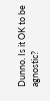Dunno. Is it OK to be agnostic?